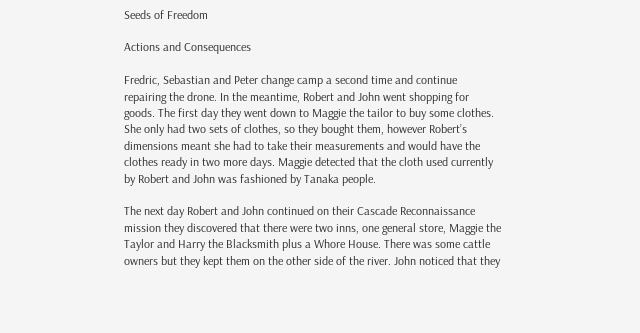Seeds of Freedom

Actions and Consequences

Fredric, Sebastian and Peter change camp a second time and continue repairing the drone. In the meantime, Robert and John went shopping for goods. The first day they went down to Maggie the tailor to buy some clothes. She only had two sets of clothes, so they bought them, however Robert’s dimensions meant she had to take their measurements and would have the clothes ready in two more days. Maggie detected that the cloth used currently by Robert and John was fashioned by Tanaka people.

The next day Robert and John continued on their Cascade Reconnaissance mission they discovered that there were two inns, one general store, Maggie the Taylor and Harry the Blacksmith plus a Whore House. There was some cattle owners but they kept them on the other side of the river. John noticed that they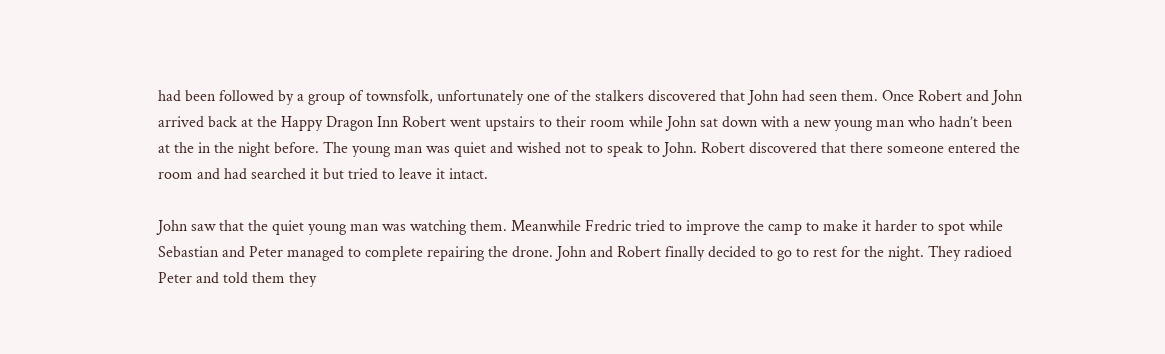had been followed by a group of townsfolk, unfortunately one of the stalkers discovered that John had seen them. Once Robert and John arrived back at the Happy Dragon Inn Robert went upstairs to their room while John sat down with a new young man who hadn’t been at the in the night before. The young man was quiet and wished not to speak to John. Robert discovered that there someone entered the room and had searched it but tried to leave it intact.

John saw that the quiet young man was watching them. Meanwhile Fredric tried to improve the camp to make it harder to spot while Sebastian and Peter managed to complete repairing the drone. John and Robert finally decided to go to rest for the night. They radioed Peter and told them they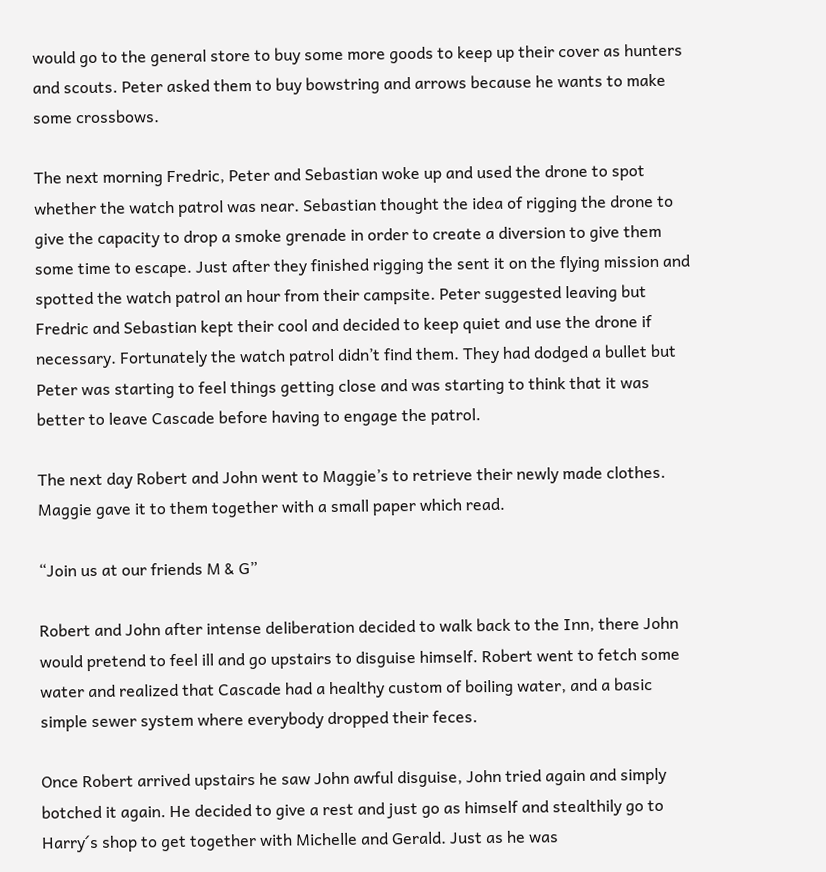would go to the general store to buy some more goods to keep up their cover as hunters and scouts. Peter asked them to buy bowstring and arrows because he wants to make some crossbows.

The next morning Fredric, Peter and Sebastian woke up and used the drone to spot whether the watch patrol was near. Sebastian thought the idea of rigging the drone to give the capacity to drop a smoke grenade in order to create a diversion to give them some time to escape. Just after they finished rigging the sent it on the flying mission and spotted the watch patrol an hour from their campsite. Peter suggested leaving but Fredric and Sebastian kept their cool and decided to keep quiet and use the drone if necessary. Fortunately the watch patrol didn’t find them. They had dodged a bullet but Peter was starting to feel things getting close and was starting to think that it was better to leave Cascade before having to engage the patrol.

The next day Robert and John went to Maggie’s to retrieve their newly made clothes. Maggie gave it to them together with a small paper which read.

“Join us at our friends M & G”

Robert and John after intense deliberation decided to walk back to the Inn, there John would pretend to feel ill and go upstairs to disguise himself. Robert went to fetch some water and realized that Cascade had a healthy custom of boiling water, and a basic simple sewer system where everybody dropped their feces.

Once Robert arrived upstairs he saw John awful disguise, John tried again and simply botched it again. He decided to give a rest and just go as himself and stealthily go to Harry´s shop to get together with Michelle and Gerald. Just as he was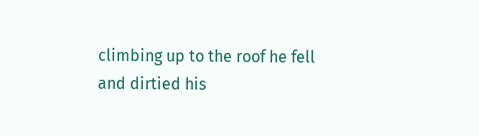climbing up to the roof he fell and dirtied his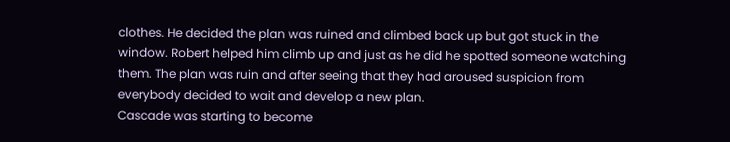clothes. He decided the plan was ruined and climbed back up but got stuck in the window. Robert helped him climb up and just as he did he spotted someone watching them. The plan was ruin and after seeing that they had aroused suspicion from everybody decided to wait and develop a new plan.
Cascade was starting to become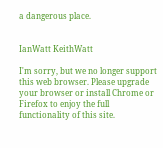a dangerous place.


IanWatt KeithWatt

I'm sorry, but we no longer support this web browser. Please upgrade your browser or install Chrome or Firefox to enjoy the full functionality of this site.